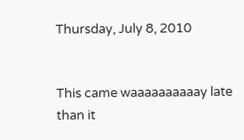Thursday, July 8, 2010


This came waaaaaaaaaay late than it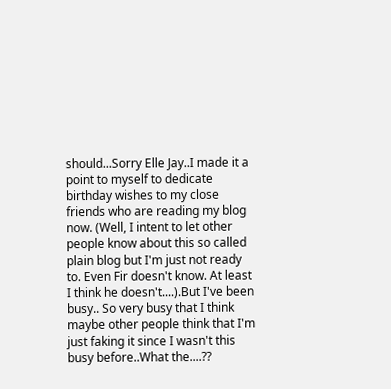should...Sorry Elle Jay..I made it a point to myself to dedicate birthday wishes to my close friends who are reading my blog now. (Well, I intent to let other people know about this so called plain blog but I'm just not ready to. Even Fir doesn't know. At least I think he doesn't....).But I've been busy.. So very busy that I think maybe other people think that I'm just faking it since I wasn't this busy before..What the....??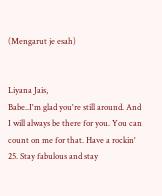(Mengarut je esah)


Liyana Jais,
Babe..I'm glad you're still around. And I will always be there for you. You can count on me for that. Have a rockin' 25. Stay fabulous and stay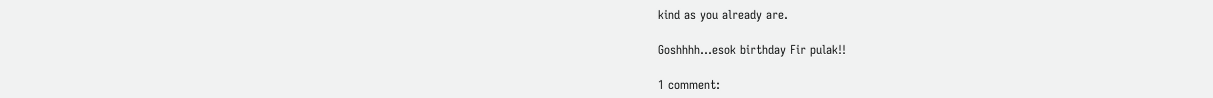kind as you already are.

Goshhhh...esok birthday Fir pulak!!

1 comment: